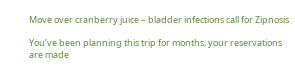Move over cranberry juice – bladder infections call for Zipnosis

You’ve been planning this trip for months, your reservations are made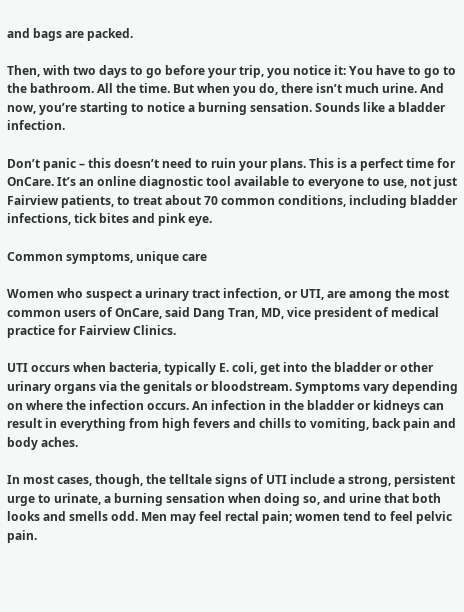and bags are packed.

Then, with two days to go before your trip, you notice it: You have to go to the bathroom. All the time. But when you do, there isn’t much urine. And now, you’re starting to notice a burning sensation. Sounds like a bladder infection.

Don’t panic – this doesn’t need to ruin your plans. This is a perfect time for OnCare. It’s an online diagnostic tool available to everyone to use, not just Fairview patients, to treat about 70 common conditions, including bladder infections, tick bites and pink eye.

Common symptoms, unique care

Women who suspect a urinary tract infection, or UTI, are among the most common users of OnCare, said Dang Tran, MD, vice president of medical practice for Fairview Clinics.

UTI occurs when bacteria, typically E. coli, get into the bladder or other urinary organs via the genitals or bloodstream. Symptoms vary depending on where the infection occurs. An infection in the bladder or kidneys can result in everything from high fevers and chills to vomiting, back pain and body aches.

In most cases, though, the telltale signs of UTI include a strong, persistent urge to urinate, a burning sensation when doing so, and urine that both looks and smells odd. Men may feel rectal pain; women tend to feel pelvic pain.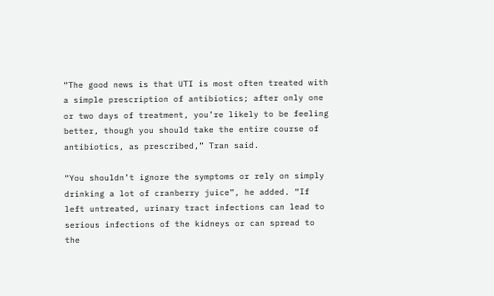“The good news is that UTI is most often treated with a simple prescription of antibiotics; after only one or two days of treatment, you’re likely to be feeling better, though you should take the entire course of antibiotics, as prescribed,” Tran said.

“You shouldn’t ignore the symptoms or rely on simply drinking a lot of cranberry juice”, he added. “If left untreated, urinary tract infections can lead to serious infections of the kidneys or can spread to the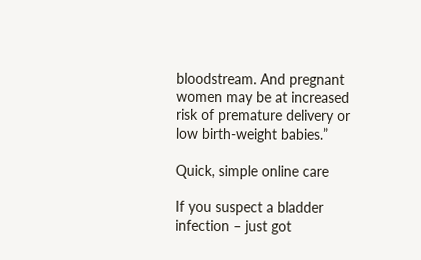bloodstream. And pregnant women may be at increased risk of premature delivery or low birth-weight babies.”

Quick, simple online care

If you suspect a bladder infection – just got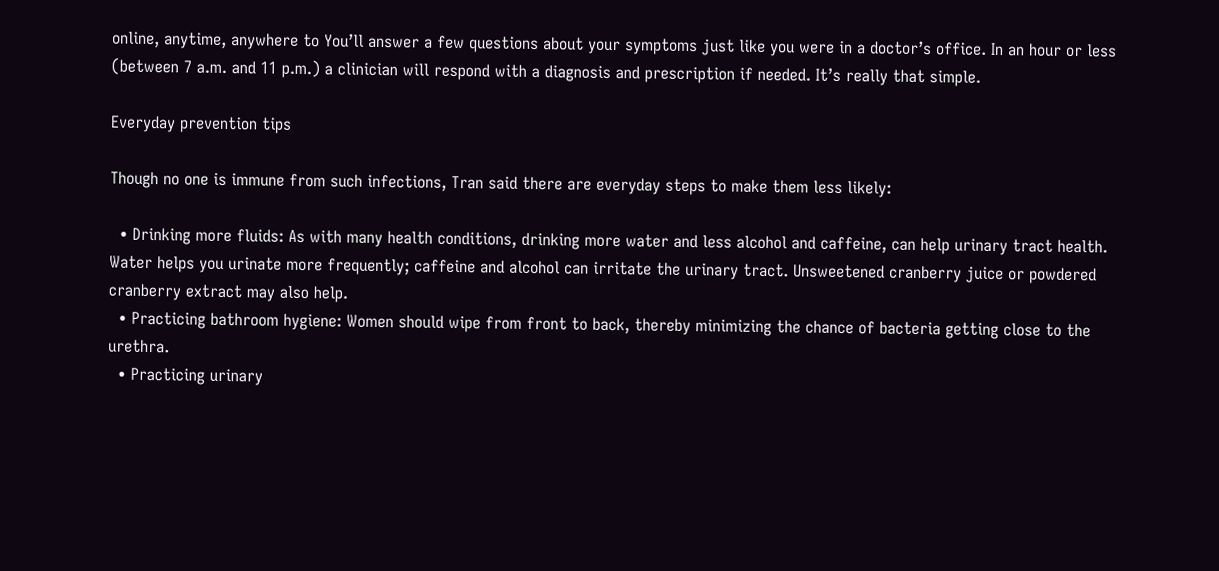online, anytime, anywhere to You’ll answer a few questions about your symptoms just like you were in a doctor’s office. In an hour or less (between 7 a.m. and 11 p.m.) a clinician will respond with a diagnosis and prescription if needed. It’s really that simple.

Everyday prevention tips

Though no one is immune from such infections, Tran said there are everyday steps to make them less likely:

  • Drinking more fluids: As with many health conditions, drinking more water and less alcohol and caffeine, can help urinary tract health. Water helps you urinate more frequently; caffeine and alcohol can irritate the urinary tract. Unsweetened cranberry juice or powdered cranberry extract may also help.
  • Practicing bathroom hygiene: Women should wipe from front to back, thereby minimizing the chance of bacteria getting close to the urethra.
  • Practicing urinary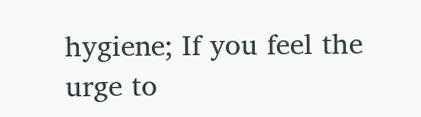hygiene; If you feel the urge to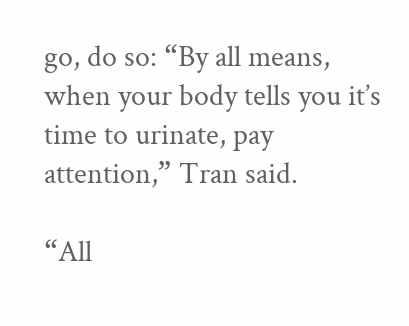go, do so: “By all means, when your body tells you it’s time to urinate, pay attention,” Tran said.

“All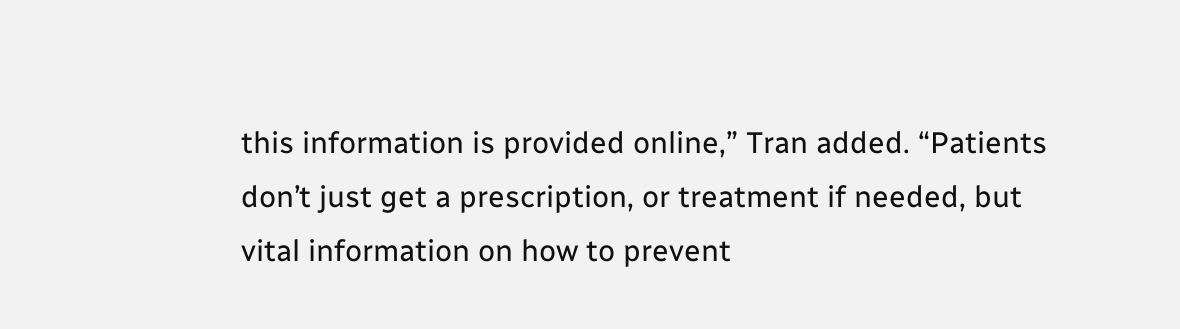this information is provided online,” Tran added. “Patients don’t just get a prescription, or treatment if needed, but vital information on how to prevent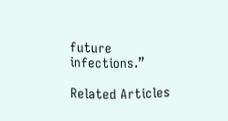future infections.”

Related Articles